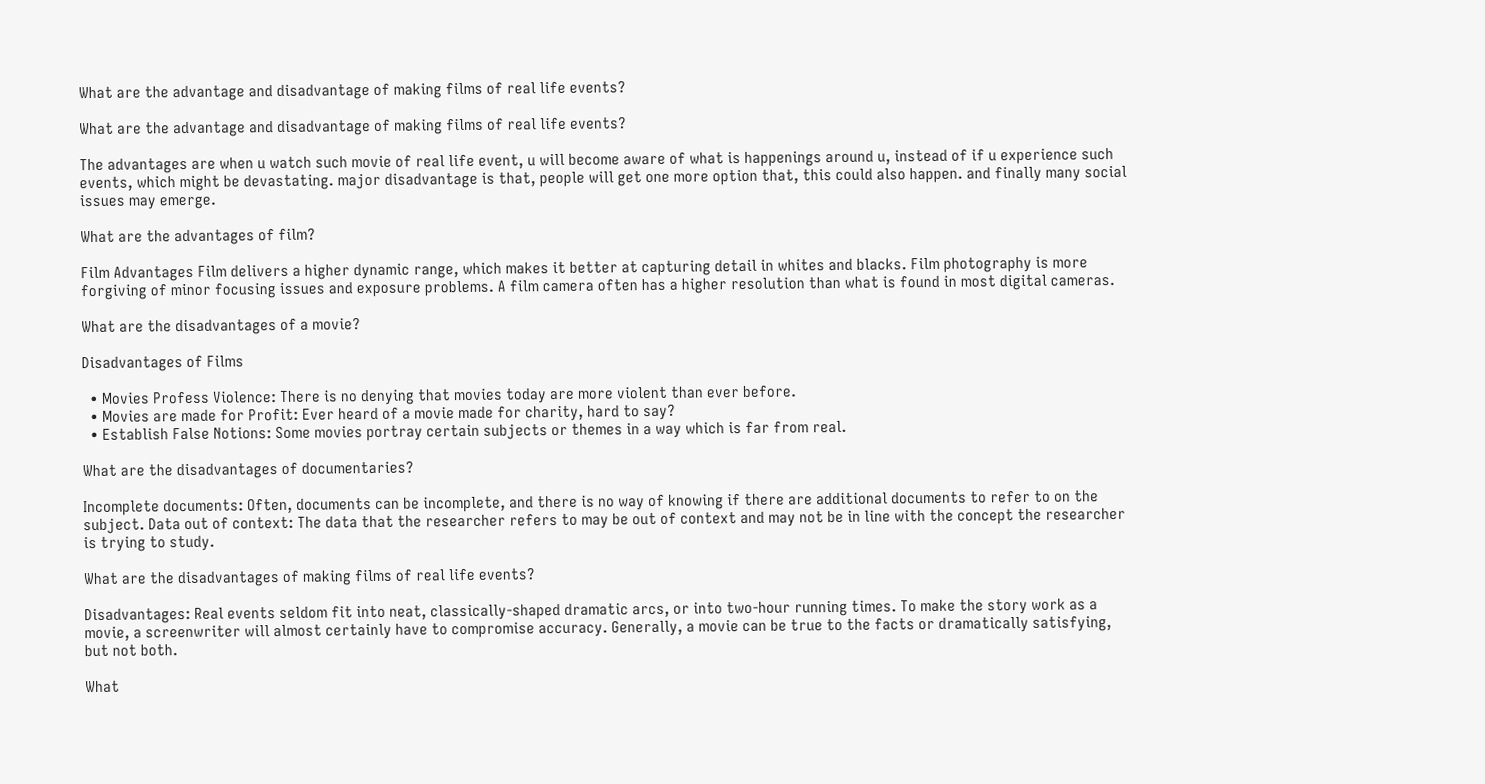What are the advantage and disadvantage of making films of real life events?

What are the advantage and disadvantage of making films of real life events?

The advantages are when u watch such movie of real life event, u will become aware of what is happenings around u, instead of if u experience such events, which might be devastating. major disadvantage is that, people will get one more option that, this could also happen. and finally many social issues may emerge.

What are the advantages of film?

Film Advantages Film delivers a higher dynamic range, which makes it better at capturing detail in whites and blacks. Film photography is more forgiving of minor focusing issues and exposure problems. A film camera often has a higher resolution than what is found in most digital cameras.

What are the disadvantages of a movie?

Disadvantages of Films

  • Movies Profess Violence: There is no denying that movies today are more violent than ever before.
  • Movies are made for Profit: Ever heard of a movie made for charity, hard to say?
  • Establish False Notions: Some movies portray certain subjects or themes in a way which is far from real.

What are the disadvantages of documentaries?

Incomplete documents: Often, documents can be incomplete, and there is no way of knowing if there are additional documents to refer to on the subject. Data out of context: The data that the researcher refers to may be out of context and may not be in line with the concept the researcher is trying to study.

What are the disadvantages of making films of real life events?

Disadvantages: Real events seldom fit into neat, classically-shaped dramatic arcs, or into two-hour running times. To make the story work as a movie, a screenwriter will almost certainly have to compromise accuracy. Generally, a movie can be true to the facts or dramatically satisfying, but not both.

What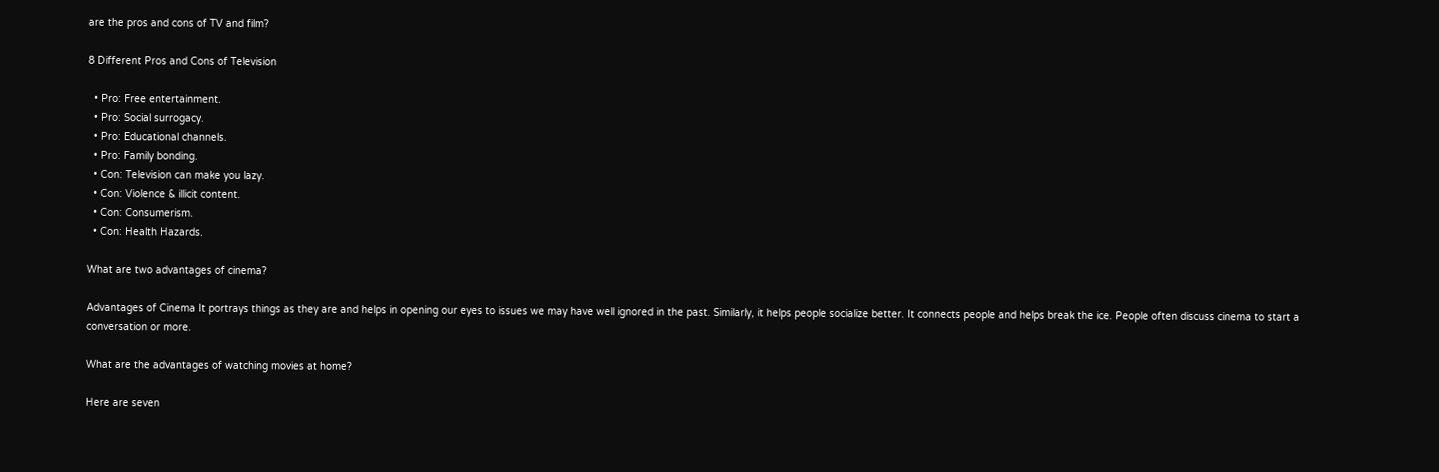are the pros and cons of TV and film?

8 Different Pros and Cons of Television

  • Pro: Free entertainment.
  • Pro: Social surrogacy.
  • Pro: Educational channels.
  • Pro: Family bonding.
  • Con: Television can make you lazy.
  • Con: Violence & illicit content.
  • Con: Consumerism.
  • Con: Health Hazards.

What are two advantages of cinema?

Advantages of Cinema It portrays things as they are and helps in opening our eyes to issues we may have well ignored in the past. Similarly, it helps people socialize better. It connects people and helps break the ice. People often discuss cinema to start a conversation or more.

What are the advantages of watching movies at home?

Here are seven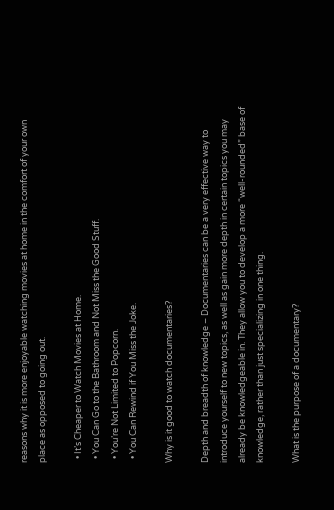reasons why it is more enjoyable watching movies at home in the comfort of your own place as opposed to going out.

  • It’s Cheaper to Watch Movies at Home.
  • You Can Go to the Bathroom and Not Miss the Good Stuff.
  • You’re Not Limited to Popcorn.
  • You Can Rewind if You Miss the Joke.

Why is it good to watch documentaries?

Depth and breadth of knowledge – Documentaries can be a very effective way to introduce yourself to new topics, as well as gain more depth in certain topics you may already be knowledgeable in. They allow you to develop a more “well-rounded” base of knowledge, rather than just specializing in one thing.

What is the purpose of a documentary?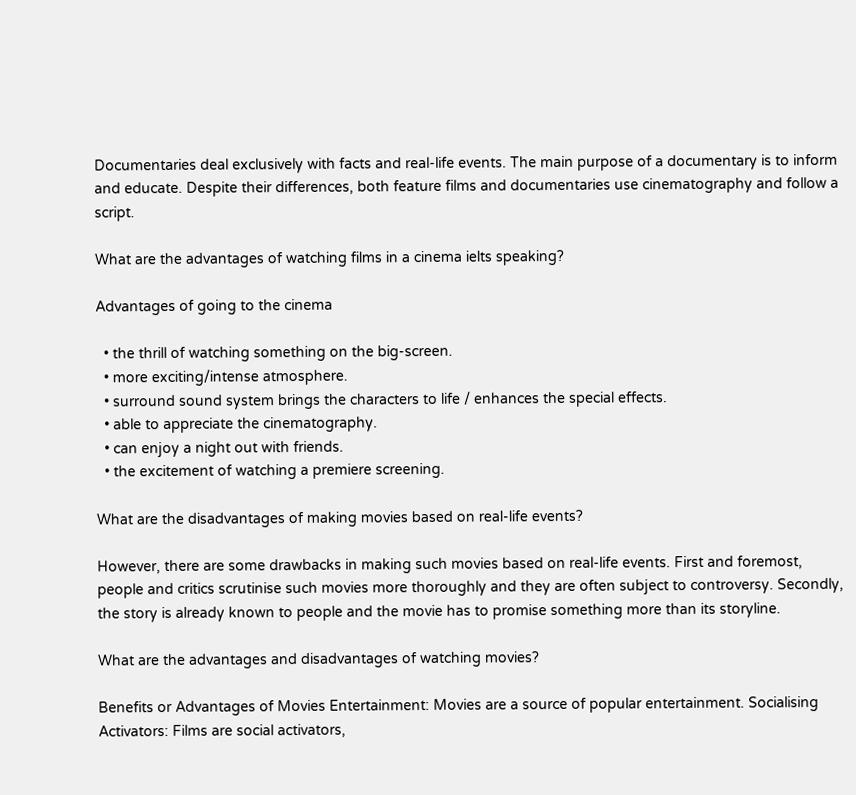Documentaries deal exclusively with facts and real-life events. The main purpose of a documentary is to inform and educate. Despite their differences, both feature films and documentaries use cinematography and follow a script.

What are the advantages of watching films in a cinema ielts speaking?

Advantages of going to the cinema

  • the thrill of watching something on the big-screen.
  • more exciting/intense atmosphere.
  • surround sound system brings the characters to life / enhances the special effects.
  • able to appreciate the cinematography.
  • can enjoy a night out with friends.
  • the excitement of watching a premiere screening.

What are the disadvantages of making movies based on real-life events?

However, there are some drawbacks in making such movies based on real-life events. First and foremost, people and critics scrutinise such movies more thoroughly and they are often subject to controversy. Secondly, the story is already known to people and the movie has to promise something more than its storyline.

What are the advantages and disadvantages of watching movies?

Benefits or Advantages of Movies Entertainment: Movies are a source of popular entertainment. Socialising Activators: Films are social activators,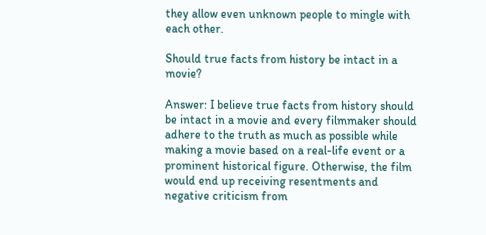they allow even unknown people to mingle with each other.

Should true facts from history be intact in a movie?

Answer: I believe true facts from history should be intact in a movie and every filmmaker should adhere to the truth as much as possible while making a movie based on a real-life event or a prominent historical figure. Otherwise, the film would end up receiving resentments and negative criticism from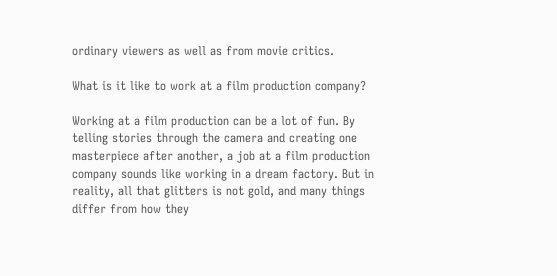ordinary viewers as well as from movie critics.

What is it like to work at a film production company?

Working at a film production can be a lot of fun. By telling stories through the camera and creating one masterpiece after another, a job at a film production company sounds like working in a dream factory. But in reality, all that glitters is not gold, and many things differ from how they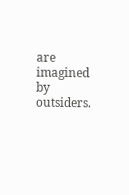are imagined by outsiders.